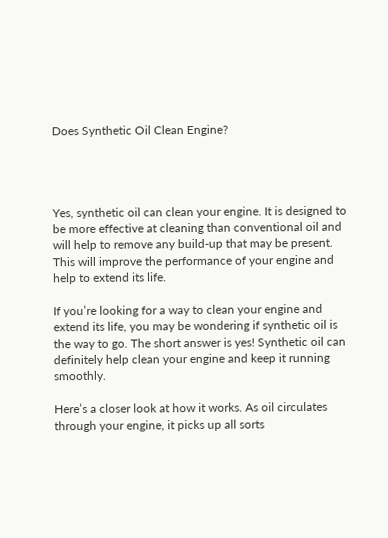Does Synthetic Oil Clean Engine?




Yes, synthetic oil can clean your engine. It is designed to be more effective at cleaning than conventional oil and will help to remove any build-up that may be present. This will improve the performance of your engine and help to extend its life.

If you’re looking for a way to clean your engine and extend its life, you may be wondering if synthetic oil is the way to go. The short answer is yes! Synthetic oil can definitely help clean your engine and keep it running smoothly.

Here’s a closer look at how it works. As oil circulates through your engine, it picks up all sorts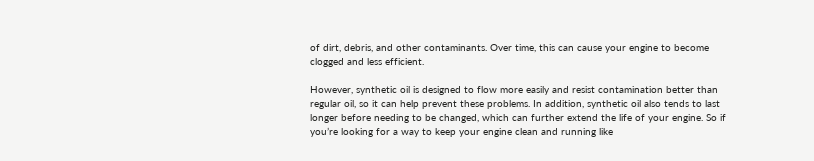of dirt, debris, and other contaminants. Over time, this can cause your engine to become clogged and less efficient.

However, synthetic oil is designed to flow more easily and resist contamination better than regular oil, so it can help prevent these problems. In addition, synthetic oil also tends to last longer before needing to be changed, which can further extend the life of your engine. So if you’re looking for a way to keep your engine clean and running like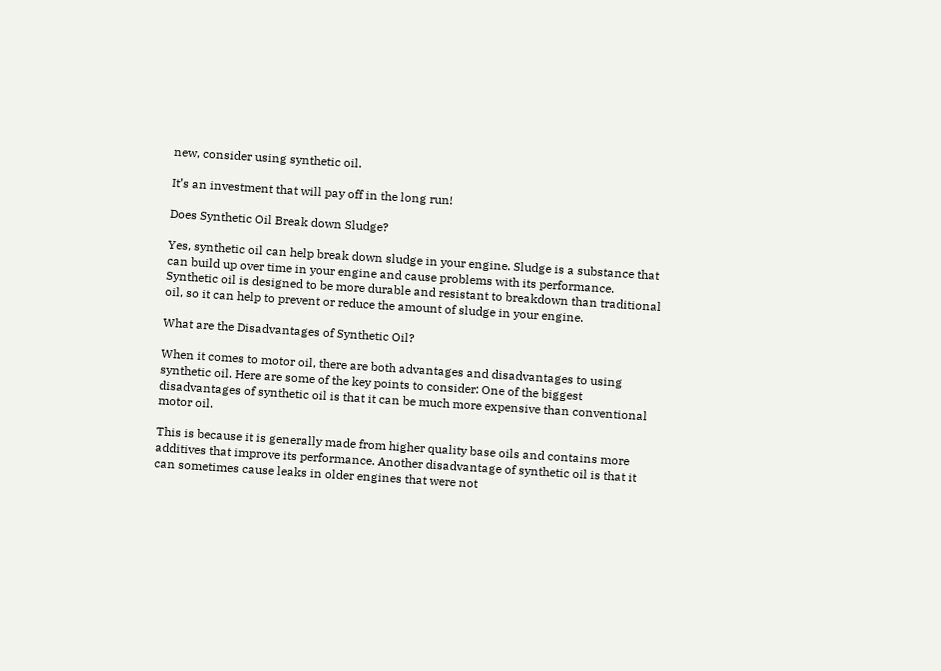new, consider using synthetic oil.

It’s an investment that will pay off in the long run!

Does Synthetic Oil Break down Sludge?

Yes, synthetic oil can help break down sludge in your engine. Sludge is a substance that can build up over time in your engine and cause problems with its performance. Synthetic oil is designed to be more durable and resistant to breakdown than traditional oil, so it can help to prevent or reduce the amount of sludge in your engine.

What are the Disadvantages of Synthetic Oil?

When it comes to motor oil, there are both advantages and disadvantages to using synthetic oil. Here are some of the key points to consider: One of the biggest disadvantages of synthetic oil is that it can be much more expensive than conventional motor oil.

This is because it is generally made from higher quality base oils and contains more additives that improve its performance. Another disadvantage of synthetic oil is that it can sometimes cause leaks in older engines that were not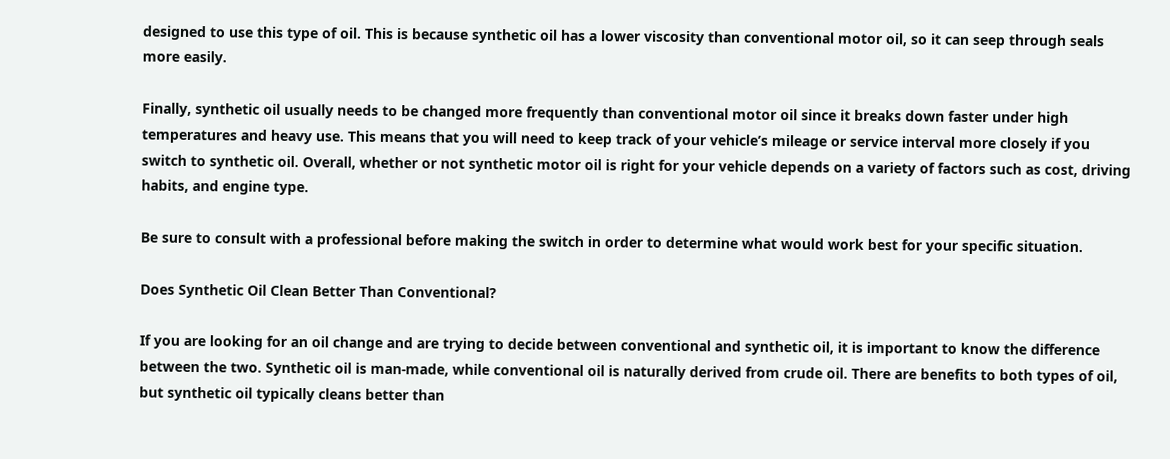designed to use this type of oil. This is because synthetic oil has a lower viscosity than conventional motor oil, so it can seep through seals more easily.

Finally, synthetic oil usually needs to be changed more frequently than conventional motor oil since it breaks down faster under high temperatures and heavy use. This means that you will need to keep track of your vehicle’s mileage or service interval more closely if you switch to synthetic oil. Overall, whether or not synthetic motor oil is right for your vehicle depends on a variety of factors such as cost, driving habits, and engine type.

Be sure to consult with a professional before making the switch in order to determine what would work best for your specific situation.

Does Synthetic Oil Clean Better Than Conventional?

If you are looking for an oil change and are trying to decide between conventional and synthetic oil, it is important to know the difference between the two. Synthetic oil is man-made, while conventional oil is naturally derived from crude oil. There are benefits to both types of oil, but synthetic oil typically cleans better than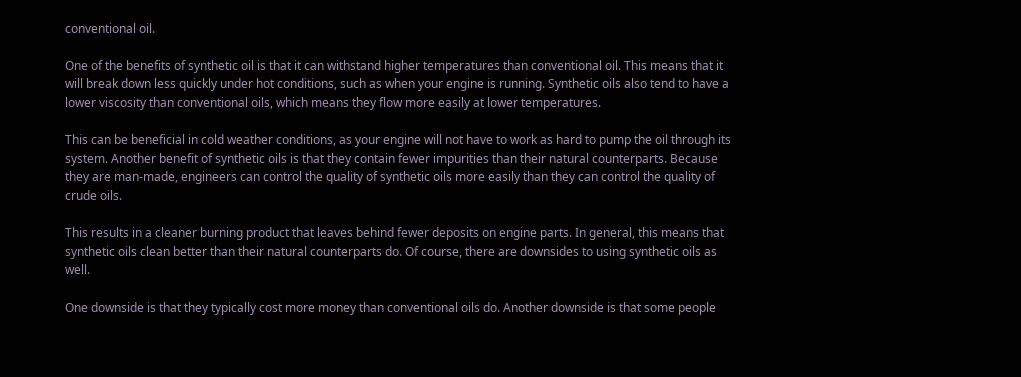conventional oil.

One of the benefits of synthetic oil is that it can withstand higher temperatures than conventional oil. This means that it will break down less quickly under hot conditions, such as when your engine is running. Synthetic oils also tend to have a lower viscosity than conventional oils, which means they flow more easily at lower temperatures.

This can be beneficial in cold weather conditions, as your engine will not have to work as hard to pump the oil through its system. Another benefit of synthetic oils is that they contain fewer impurities than their natural counterparts. Because they are man-made, engineers can control the quality of synthetic oils more easily than they can control the quality of crude oils.

This results in a cleaner burning product that leaves behind fewer deposits on engine parts. In general, this means that synthetic oils clean better than their natural counterparts do. Of course, there are downsides to using synthetic oils as well.

One downside is that they typically cost more money than conventional oils do. Another downside is that some people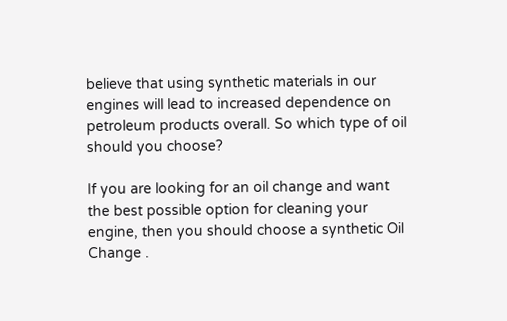believe that using synthetic materials in our engines will lead to increased dependence on petroleum products overall. So which type of oil should you choose?

If you are looking for an oil change and want the best possible option for cleaning your engine, then you should choose a synthetic Oil Change .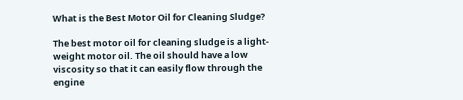What is the Best Motor Oil for Cleaning Sludge?

The best motor oil for cleaning sludge is a light-weight motor oil. The oil should have a low viscosity so that it can easily flow through the engine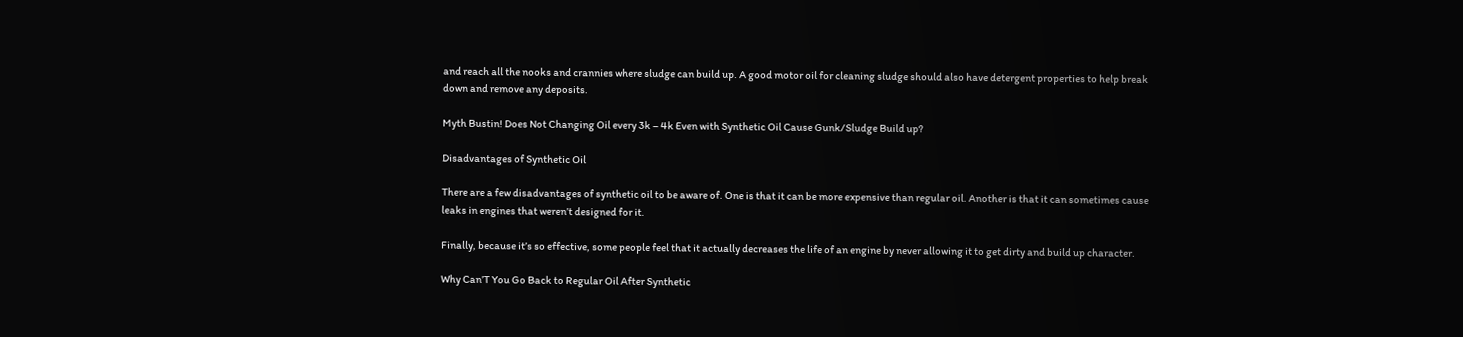and reach all the nooks and crannies where sludge can build up. A good motor oil for cleaning sludge should also have detergent properties to help break down and remove any deposits.

Myth Bustin! Does Not Changing Oil every 3k – 4k Even with Synthetic Oil Cause Gunk/Sludge Build up?

Disadvantages of Synthetic Oil

There are a few disadvantages of synthetic oil to be aware of. One is that it can be more expensive than regular oil. Another is that it can sometimes cause leaks in engines that weren’t designed for it.

Finally, because it’s so effective, some people feel that it actually decreases the life of an engine by never allowing it to get dirty and build up character.

Why Can’T You Go Back to Regular Oil After Synthetic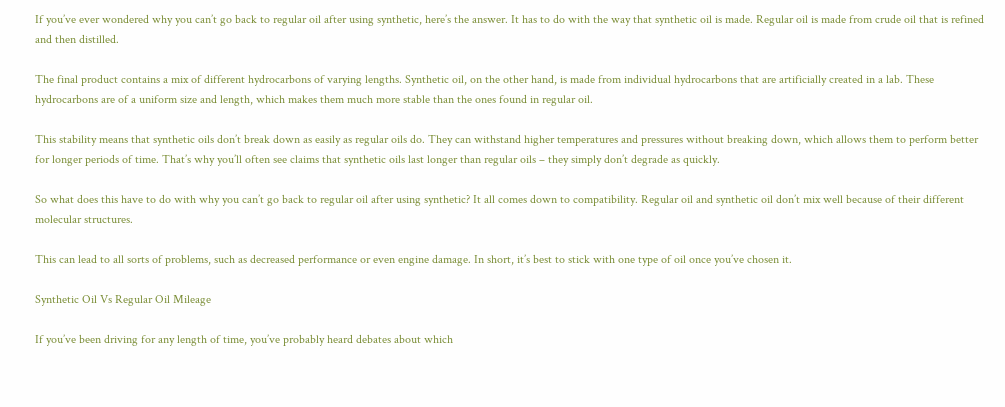If you’ve ever wondered why you can’t go back to regular oil after using synthetic, here’s the answer. It has to do with the way that synthetic oil is made. Regular oil is made from crude oil that is refined and then distilled.

The final product contains a mix of different hydrocarbons of varying lengths. Synthetic oil, on the other hand, is made from individual hydrocarbons that are artificially created in a lab. These hydrocarbons are of a uniform size and length, which makes them much more stable than the ones found in regular oil.

This stability means that synthetic oils don’t break down as easily as regular oils do. They can withstand higher temperatures and pressures without breaking down, which allows them to perform better for longer periods of time. That’s why you’ll often see claims that synthetic oils last longer than regular oils – they simply don’t degrade as quickly.

So what does this have to do with why you can’t go back to regular oil after using synthetic? It all comes down to compatibility. Regular oil and synthetic oil don’t mix well because of their different molecular structures.

This can lead to all sorts of problems, such as decreased performance or even engine damage. In short, it’s best to stick with one type of oil once you’ve chosen it.

Synthetic Oil Vs Regular Oil Mileage

If you’ve been driving for any length of time, you’ve probably heard debates about which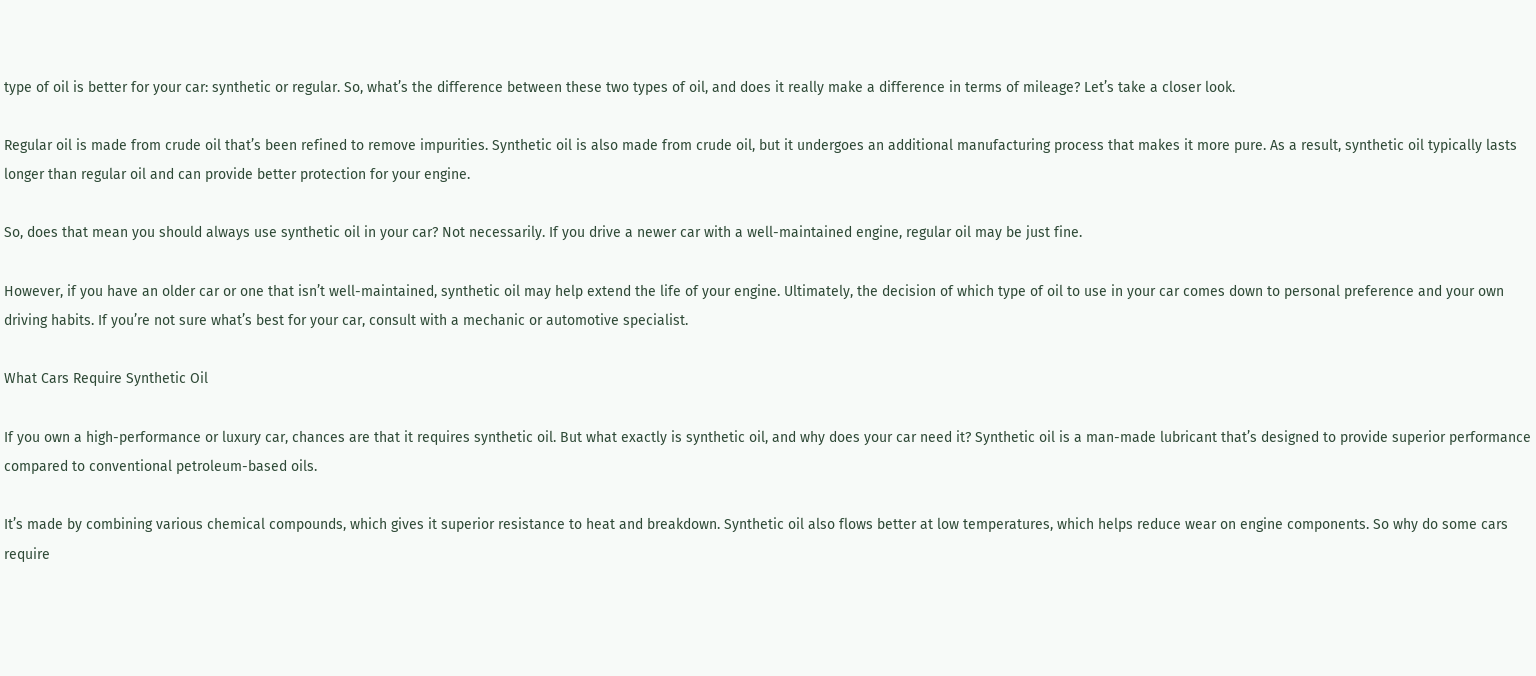type of oil is better for your car: synthetic or regular. So, what’s the difference between these two types of oil, and does it really make a difference in terms of mileage? Let’s take a closer look.

Regular oil is made from crude oil that’s been refined to remove impurities. Synthetic oil is also made from crude oil, but it undergoes an additional manufacturing process that makes it more pure. As a result, synthetic oil typically lasts longer than regular oil and can provide better protection for your engine.

So, does that mean you should always use synthetic oil in your car? Not necessarily. If you drive a newer car with a well-maintained engine, regular oil may be just fine.

However, if you have an older car or one that isn’t well-maintained, synthetic oil may help extend the life of your engine. Ultimately, the decision of which type of oil to use in your car comes down to personal preference and your own driving habits. If you’re not sure what’s best for your car, consult with a mechanic or automotive specialist.

What Cars Require Synthetic Oil

If you own a high-performance or luxury car, chances are that it requires synthetic oil. But what exactly is synthetic oil, and why does your car need it? Synthetic oil is a man-made lubricant that’s designed to provide superior performance compared to conventional petroleum-based oils.

It’s made by combining various chemical compounds, which gives it superior resistance to heat and breakdown. Synthetic oil also flows better at low temperatures, which helps reduce wear on engine components. So why do some cars require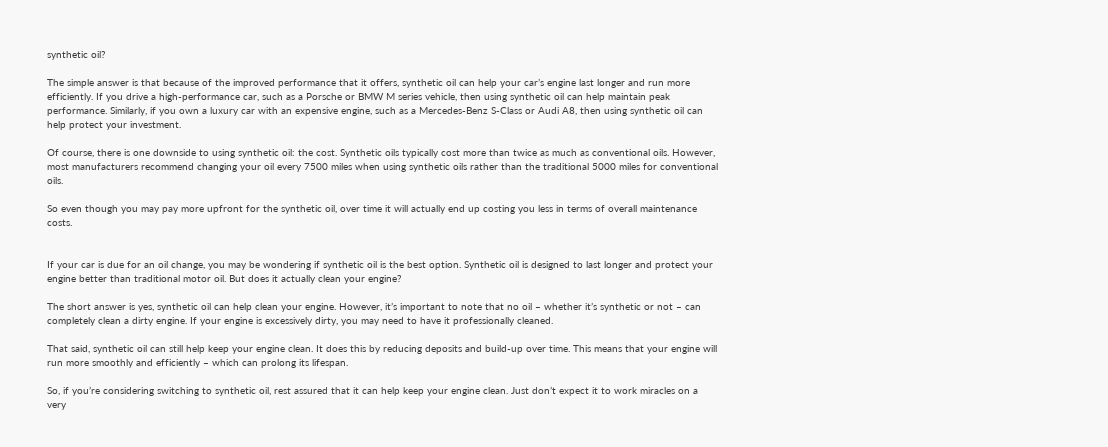synthetic oil?

The simple answer is that because of the improved performance that it offers, synthetic oil can help your car’s engine last longer and run more efficiently. If you drive a high-performance car, such as a Porsche or BMW M series vehicle, then using synthetic oil can help maintain peak performance. Similarly, if you own a luxury car with an expensive engine, such as a Mercedes-Benz S-Class or Audi A8, then using synthetic oil can help protect your investment.

Of course, there is one downside to using synthetic oil: the cost. Synthetic oils typically cost more than twice as much as conventional oils. However, most manufacturers recommend changing your oil every 7500 miles when using synthetic oils rather than the traditional 5000 miles for conventional oils.

So even though you may pay more upfront for the synthetic oil, over time it will actually end up costing you less in terms of overall maintenance costs.


If your car is due for an oil change, you may be wondering if synthetic oil is the best option. Synthetic oil is designed to last longer and protect your engine better than traditional motor oil. But does it actually clean your engine?

The short answer is yes, synthetic oil can help clean your engine. However, it’s important to note that no oil – whether it’s synthetic or not – can completely clean a dirty engine. If your engine is excessively dirty, you may need to have it professionally cleaned.

That said, synthetic oil can still help keep your engine clean. It does this by reducing deposits and build-up over time. This means that your engine will run more smoothly and efficiently – which can prolong its lifespan.

So, if you’re considering switching to synthetic oil, rest assured that it can help keep your engine clean. Just don’t expect it to work miracles on a very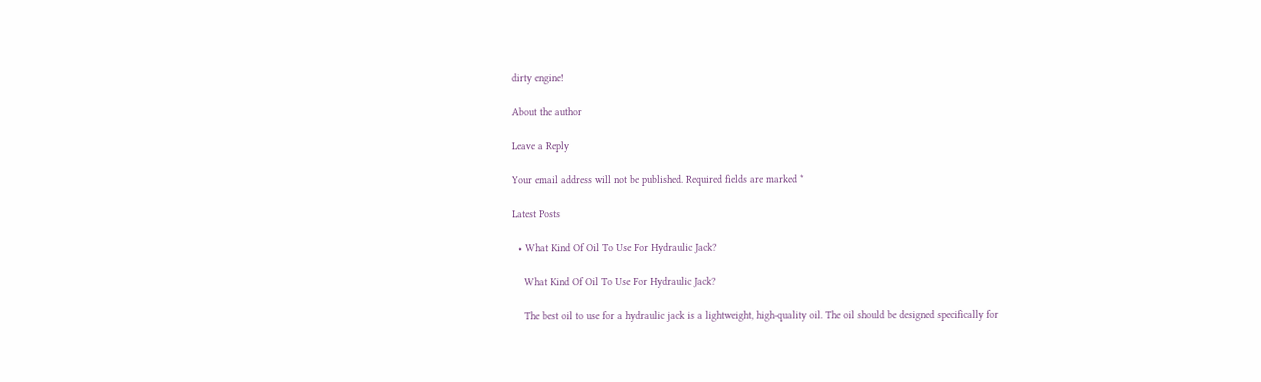dirty engine!

About the author

Leave a Reply

Your email address will not be published. Required fields are marked *

Latest Posts

  • What Kind Of Oil To Use For Hydraulic Jack?

    What Kind Of Oil To Use For Hydraulic Jack?

    The best oil to use for a hydraulic jack is a lightweight, high-quality oil. The oil should be designed specifically for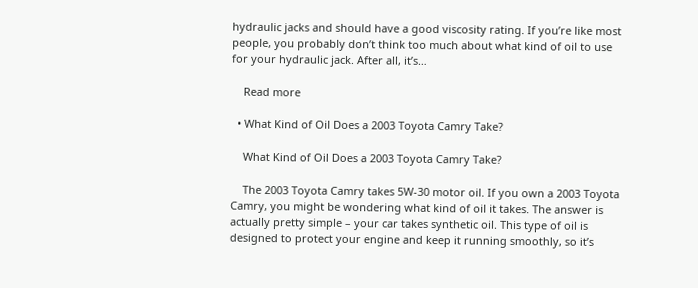hydraulic jacks and should have a good viscosity rating. If you’re like most people, you probably don’t think too much about what kind of oil to use for your hydraulic jack. After all, it’s…

    Read more

  • What Kind of Oil Does a 2003 Toyota Camry Take?

    What Kind of Oil Does a 2003 Toyota Camry Take?

    The 2003 Toyota Camry takes 5W-30 motor oil. If you own a 2003 Toyota Camry, you might be wondering what kind of oil it takes. The answer is actually pretty simple – your car takes synthetic oil. This type of oil is designed to protect your engine and keep it running smoothly, so it’s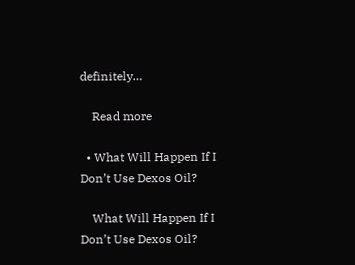definitely…

    Read more

  • What Will Happen If I Don’t Use Dexos Oil?

    What Will Happen If I Don’t Use Dexos Oil?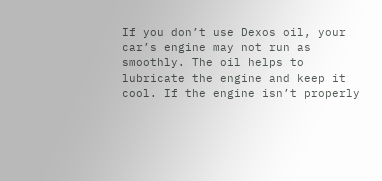If you don’t use Dexos oil, your car’s engine may not run as smoothly. The oil helps to lubricate the engine and keep it cool. If the engine isn’t properly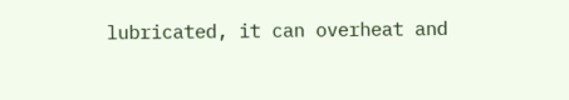lubricated, it can overheat and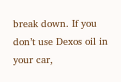break down. If you don’t use Dexos oil in your car,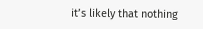it’s likely that nothing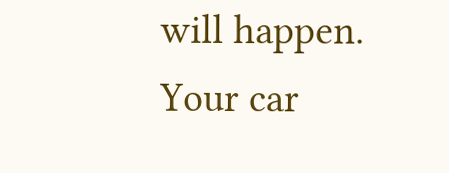will happen. Your car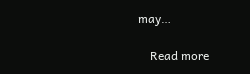may…

    Read more